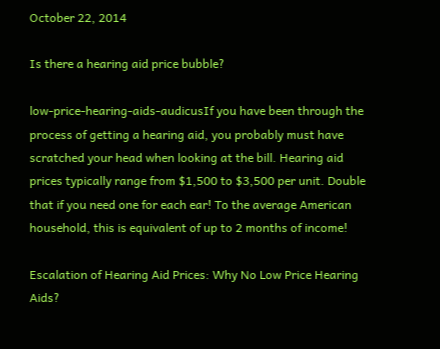October 22, 2014

Is there a hearing aid price bubble?

low-price-hearing-aids-audicusIf you have been through the process of getting a hearing aid, you probably must have scratched your head when looking at the bill. Hearing aid prices typically range from $1,500 to $3,500 per unit. Double that if you need one for each ear! To the average American household, this is equivalent of up to 2 months of income!

Escalation of Hearing Aid Prices: Why No Low Price Hearing Aids?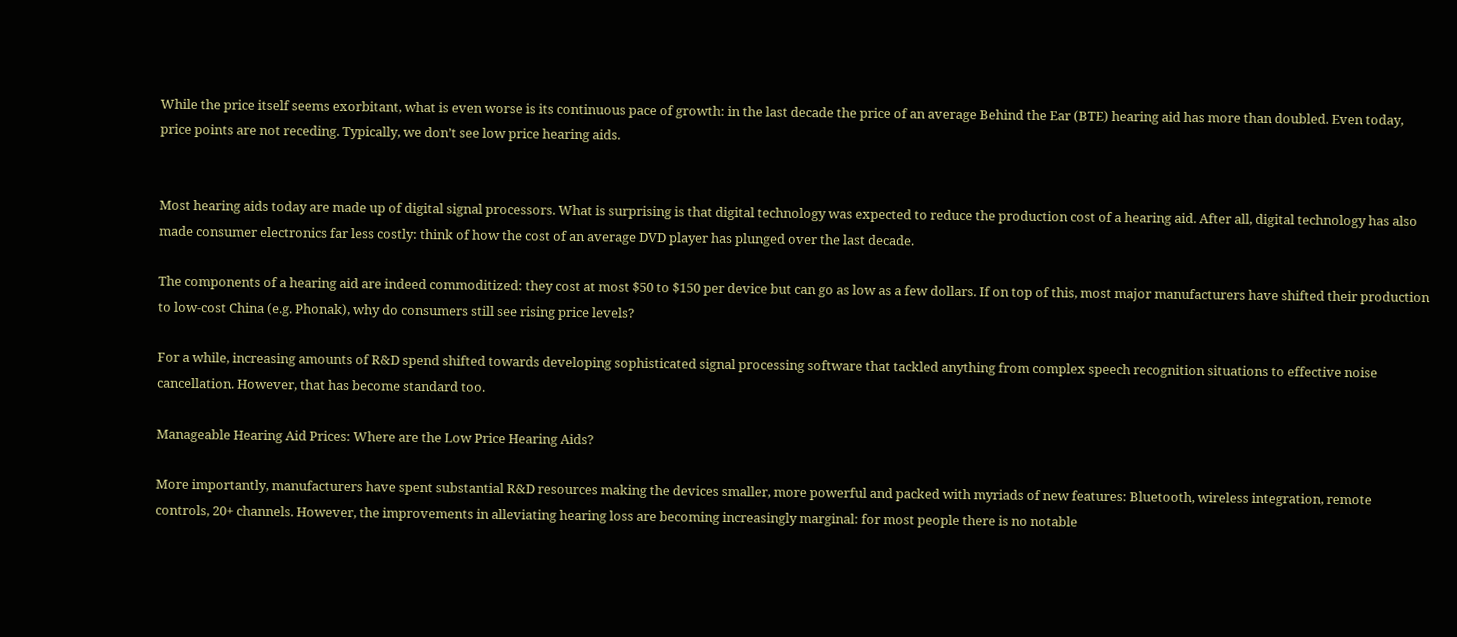While the price itself seems exorbitant, what is even worse is its continuous pace of growth: in the last decade the price of an average Behind the Ear (BTE) hearing aid has more than doubled. Even today, price points are not receding. Typically, we don’t see low price hearing aids.


Most hearing aids today are made up of digital signal processors. What is surprising is that digital technology was expected to reduce the production cost of a hearing aid. After all, digital technology has also made consumer electronics far less costly: think of how the cost of an average DVD player has plunged over the last decade.

The components of a hearing aid are indeed commoditized: they cost at most $50 to $150 per device but can go as low as a few dollars. If on top of this, most major manufacturers have shifted their production to low-cost China (e.g. Phonak), why do consumers still see rising price levels?

For a while, increasing amounts of R&D spend shifted towards developing sophisticated signal processing software that tackled anything from complex speech recognition situations to effective noise cancellation. However, that has become standard too.

Manageable Hearing Aid Prices: Where are the Low Price Hearing Aids?

More importantly, manufacturers have spent substantial R&D resources making the devices smaller, more powerful and packed with myriads of new features: Bluetooth, wireless integration, remote controls, 20+ channels. However, the improvements in alleviating hearing loss are becoming increasingly marginal: for most people there is no notable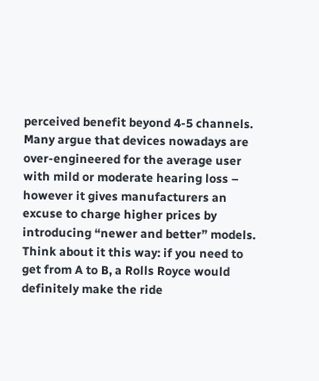perceived benefit beyond 4-5 channels. Many argue that devices nowadays are over-engineered for the average user with mild or moderate hearing loss – however it gives manufacturers an excuse to charge higher prices by introducing “newer and better” models. Think about it this way: if you need to get from A to B, a Rolls Royce would definitely make the ride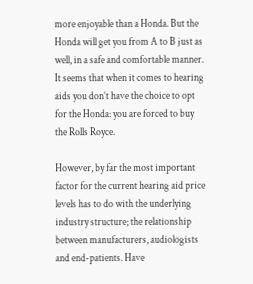more enjoyable than a Honda. But the Honda will get you from A to B just as well, in a safe and comfortable manner. It seems that when it comes to hearing aids you don’t have the choice to opt for the Honda: you are forced to buy the Rolls Royce.

However, by far the most important factor for the current hearing aid price levels has to do with the underlying industry structure; the relationship between manufacturers, audiologists and end-patients. Have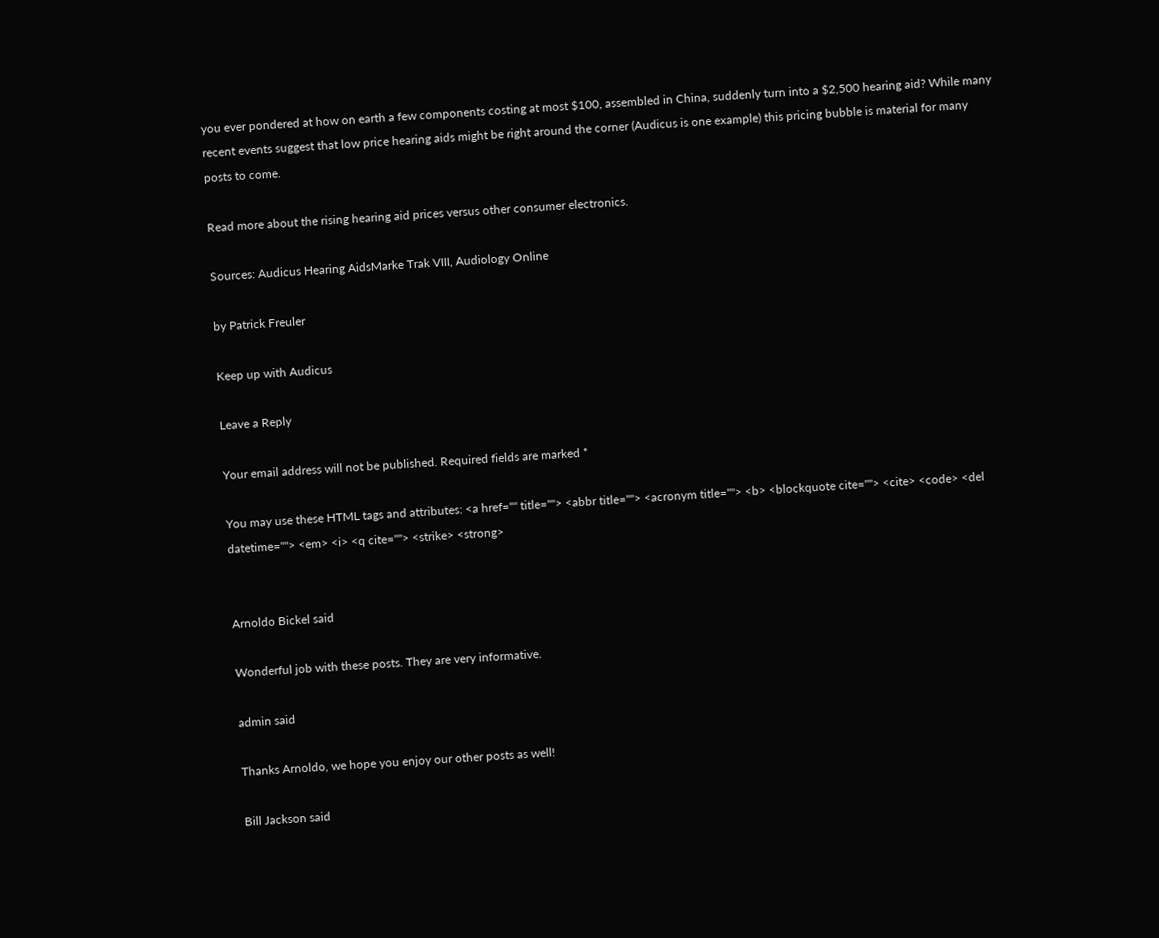you ever pondered at how on earth a few components costing at most $100, assembled in China, suddenly turn into a $2,500 hearing aid? While many recent events suggest that low price hearing aids might be right around the corner (Audicus is one example) this pricing bubble is material for many posts to come.

Read more about the rising hearing aid prices versus other consumer electronics.

Sources: Audicus Hearing AidsMarke Trak VIII, Audiology Online

by Patrick Freuler

Keep up with Audicus

Leave a Reply

Your email address will not be published. Required fields are marked *

You may use these HTML tags and attributes: <a href="" title=""> <abbr title=""> <acronym title=""> <b> <blockquote cite=""> <cite> <code> <del datetime=""> <em> <i> <q cite=""> <strike> <strong>


Arnoldo Bickel said

Wonderful job with these posts. They are very informative.

admin said

Thanks Arnoldo, we hope you enjoy our other posts as well!

Bill Jackson said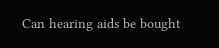Can hearing aids be bought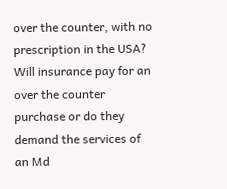over the counter, with no prescription in the USA? Will insurance pay for an over the counter purchase or do they demand the services of an Md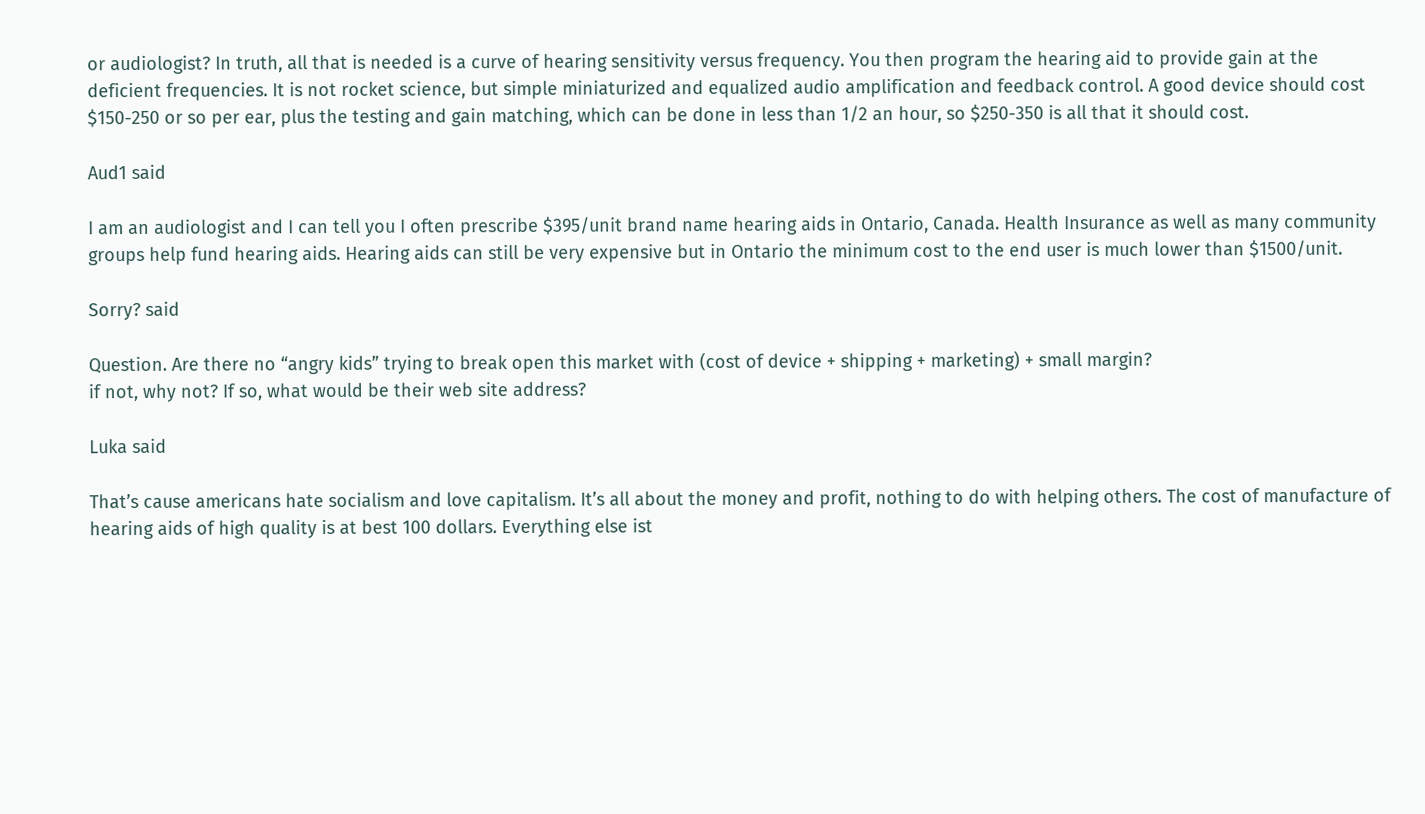or audiologist? In truth, all that is needed is a curve of hearing sensitivity versus frequency. You then program the hearing aid to provide gain at the deficient frequencies. It is not rocket science, but simple miniaturized and equalized audio amplification and feedback control. A good device should cost $150-250 or so per ear, plus the testing and gain matching, which can be done in less than 1/2 an hour, so $250-350 is all that it should cost.

Aud1 said

I am an audiologist and I can tell you I often prescribe $395/unit brand name hearing aids in Ontario, Canada. Health Insurance as well as many community groups help fund hearing aids. Hearing aids can still be very expensive but in Ontario the minimum cost to the end user is much lower than $1500/unit.

Sorry? said

Question. Are there no “angry kids” trying to break open this market with (cost of device + shipping + marketing) + small margin?
if not, why not? If so, what would be their web site address?

Luka said

That’s cause americans hate socialism and love capitalism. It’s all about the money and profit, nothing to do with helping others. The cost of manufacture of hearing aids of high quality is at best 100 dollars. Everything else ist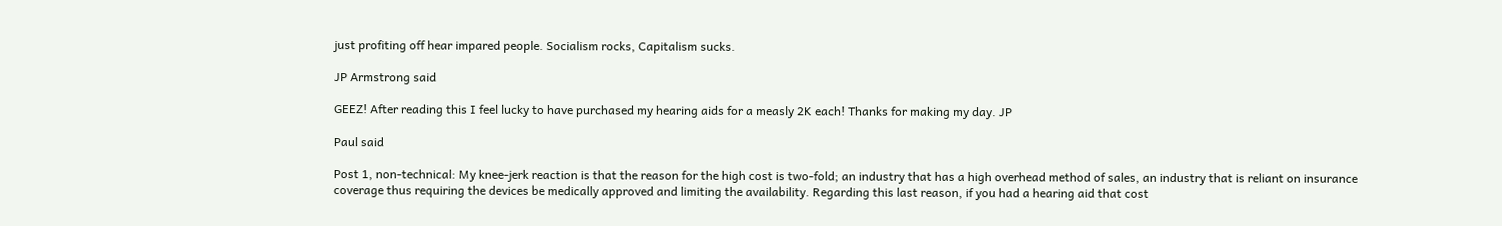just profiting off hear impared people. Socialism rocks, Capitalism sucks.

JP Armstrong said

GEEZ! After reading this I feel lucky to have purchased my hearing aids for a measly 2K each! Thanks for making my day. JP

Paul said

Post 1, non-technical: My knee-jerk reaction is that the reason for the high cost is two-fold; an industry that has a high overhead method of sales, an industry that is reliant on insurance coverage thus requiring the devices be medically approved and limiting the availability. Regarding this last reason, if you had a hearing aid that cost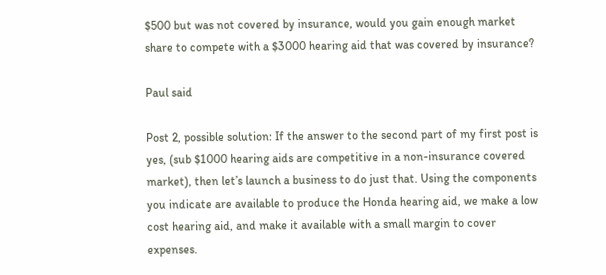$500 but was not covered by insurance, would you gain enough market share to compete with a $3000 hearing aid that was covered by insurance?

Paul said

Post 2, possible solution: If the answer to the second part of my first post is yes, (sub $1000 hearing aids are competitive in a non-insurance covered market), then let’s launch a business to do just that. Using the components you indicate are available to produce the Honda hearing aid, we make a low cost hearing aid, and make it available with a small margin to cover expenses.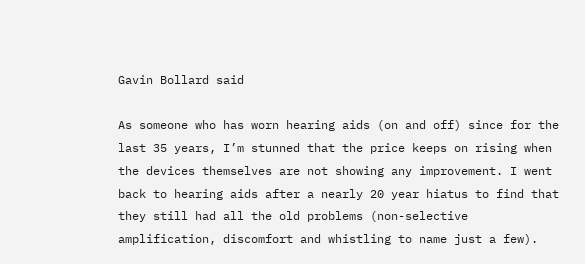Gavin Bollard said

As someone who has worn hearing aids (on and off) since for the last 35 years, I’m stunned that the price keeps on rising when the devices themselves are not showing any improvement. I went back to hearing aids after a nearly 20 year hiatus to find that they still had all the old problems (non-selective amplification, discomfort and whistling to name just a few).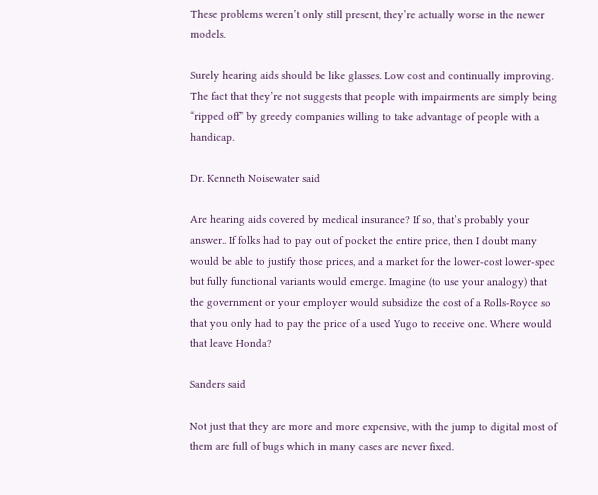These problems weren’t only still present, they’re actually worse in the newer models.

Surely hearing aids should be like glasses. Low cost and continually improving. The fact that they’re not suggests that people with impairments are simply being “ripped off” by greedy companies willing to take advantage of people with a handicap.

Dr. Kenneth Noisewater said

Are hearing aids covered by medical insurance? If so, that’s probably your answer.. If folks had to pay out of pocket the entire price, then I doubt many would be able to justify those prices, and a market for the lower-cost lower-spec but fully functional variants would emerge. Imagine (to use your analogy) that the government or your employer would subsidize the cost of a Rolls-Royce so that you only had to pay the price of a used Yugo to receive one. Where would that leave Honda?

Sanders said

Not just that they are more and more expensive, with the jump to digital most of them are full of bugs which in many cases are never fixed.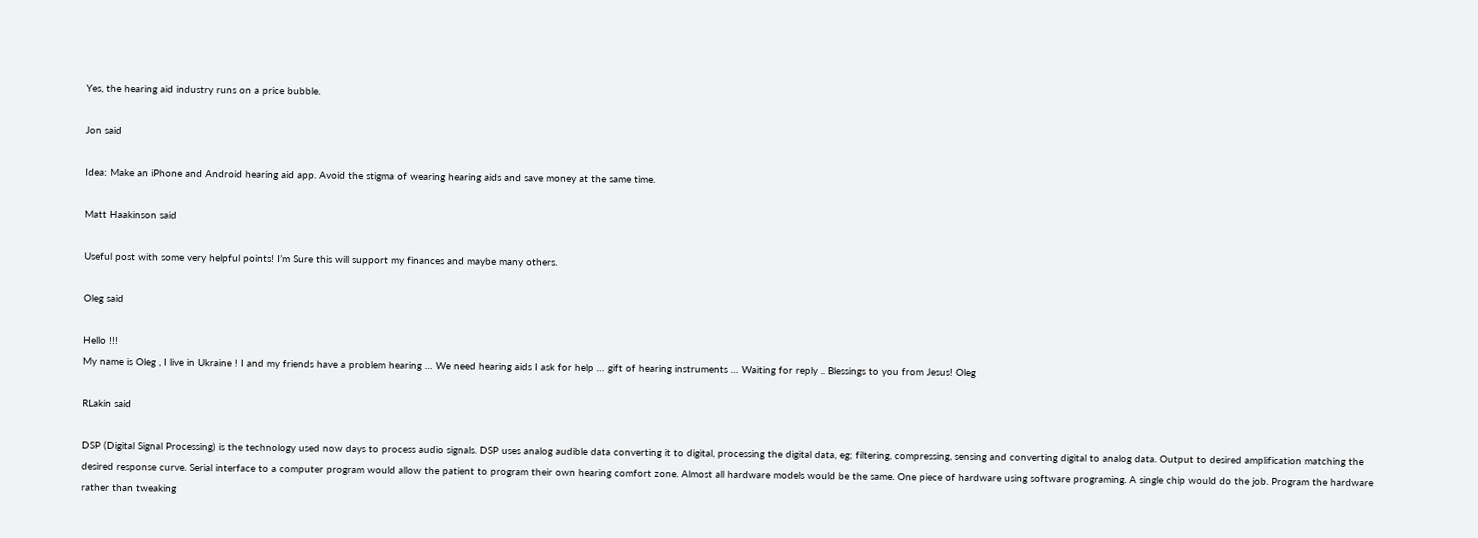Yes, the hearing aid industry runs on a price bubble.

Jon said

Idea: Make an iPhone and Android hearing aid app. Avoid the stigma of wearing hearing aids and save money at the same time.

Matt Haakinson said

Useful post with some very helpful points! I’m Sure this will support my finances and maybe many others.

Oleg said

Hello !!!
My name is Oleg , I live in Ukraine ! I and my friends have a problem hearing … We need hearing aids I ask for help … gift of hearing instruments … Waiting for reply .. Blessings to you from Jesus! Oleg

RLakin said

DSP (Digital Signal Processing) is the technology used now days to process audio signals. DSP uses analog audible data converting it to digital, processing the digital data, eg; filtering, compressing, sensing and converting digital to analog data. Output to desired amplification matching the desired response curve. Serial interface to a computer program would allow the patient to program their own hearing comfort zone. Almost all hardware models would be the same. One piece of hardware using software programing. A single chip would do the job. Program the hardware rather than tweaking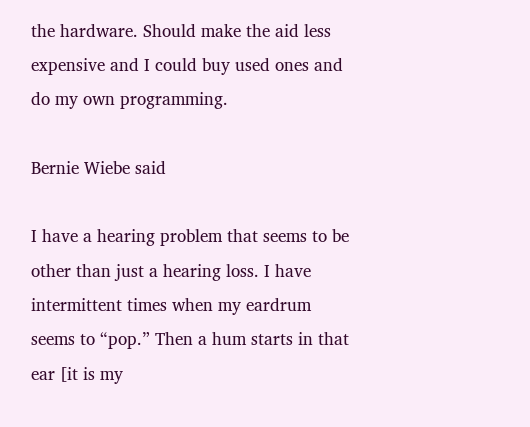the hardware. Should make the aid less expensive and I could buy used ones and do my own programming.

Bernie Wiebe said

I have a hearing problem that seems to be other than just a hearing loss. I have intermittent times when my eardrum seems to “pop.” Then a hum starts in that ear [it is my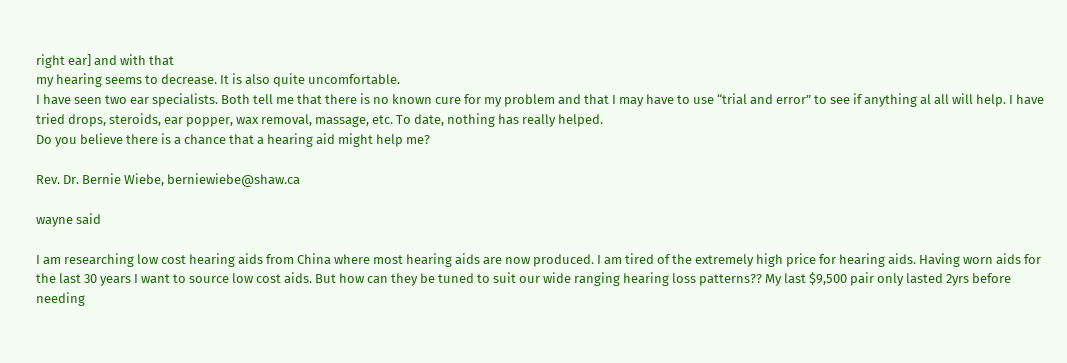right ear] and with that
my hearing seems to decrease. It is also quite uncomfortable.
I have seen two ear specialists. Both tell me that there is no known cure for my problem and that I may have to use “trial and error” to see if anything al all will help. I have tried drops, steroids, ear popper, wax removal, massage, etc. To date, nothing has really helped.
Do you believe there is a chance that a hearing aid might help me?

Rev. Dr. Bernie Wiebe, berniewiebe@shaw.ca

wayne said

I am researching low cost hearing aids from China where most hearing aids are now produced. I am tired of the extremely high price for hearing aids. Having worn aids for the last 30 years I want to source low cost aids. But how can they be tuned to suit our wide ranging hearing loss patterns?? My last $9,500 pair only lasted 2yrs before needing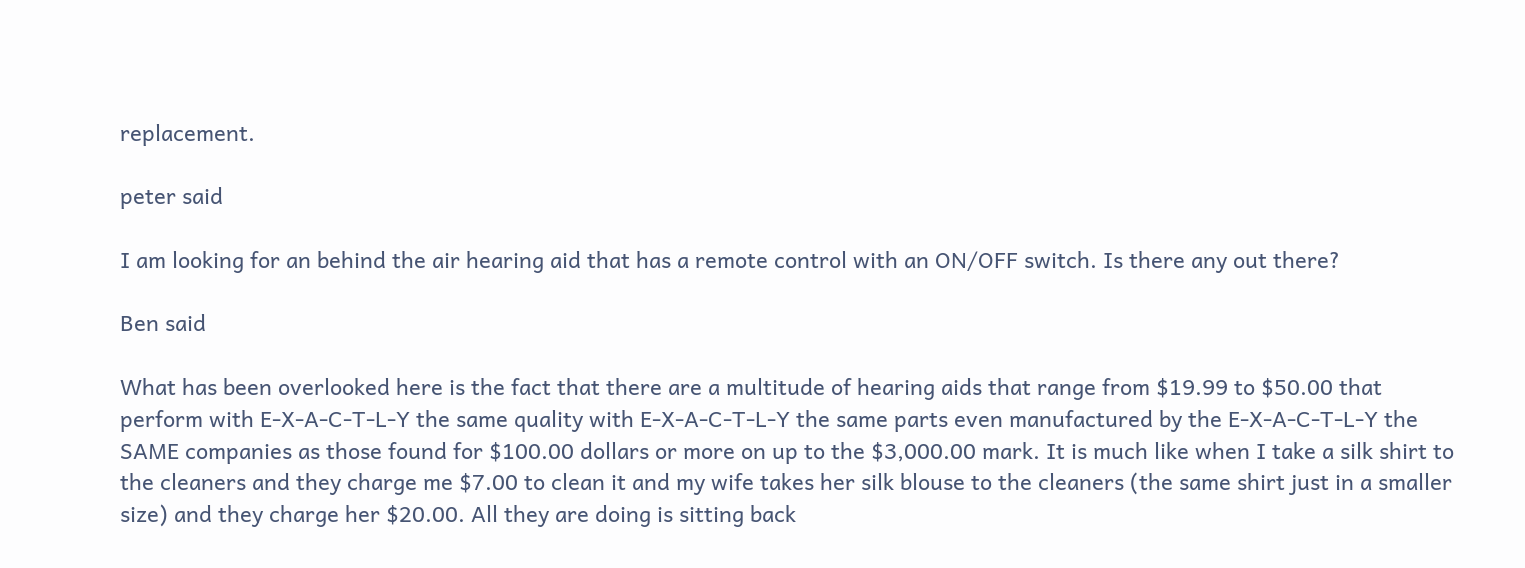replacement.

peter said

I am looking for an behind the air hearing aid that has a remote control with an ON/OFF switch. Is there any out there?

Ben said

What has been overlooked here is the fact that there are a multitude of hearing aids that range from $19.99 to $50.00 that perform with E-X-A-C-T-L-Y the same quality with E-X-A-C-T-L-Y the same parts even manufactured by the E-X-A-C-T-L-Y the SAME companies as those found for $100.00 dollars or more on up to the $3,000.00 mark. It is much like when I take a silk shirt to the cleaners and they charge me $7.00 to clean it and my wife takes her silk blouse to the cleaners (the same shirt just in a smaller size) and they charge her $20.00. All they are doing is sitting back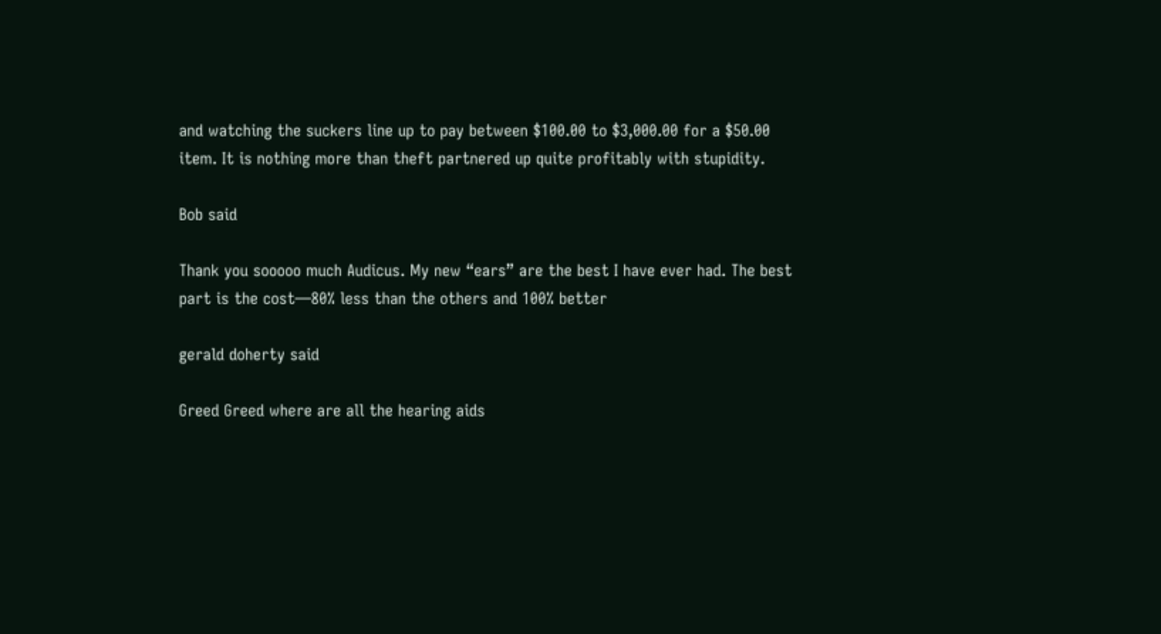and watching the suckers line up to pay between $100.00 to $3,000.00 for a $50.00 item. It is nothing more than theft partnered up quite profitably with stupidity.

Bob said

Thank you sooooo much Audicus. My new “ears” are the best I have ever had. The best part is the cost—80% less than the others and 100% better

gerald doherty said

Greed Greed where are all the hearing aids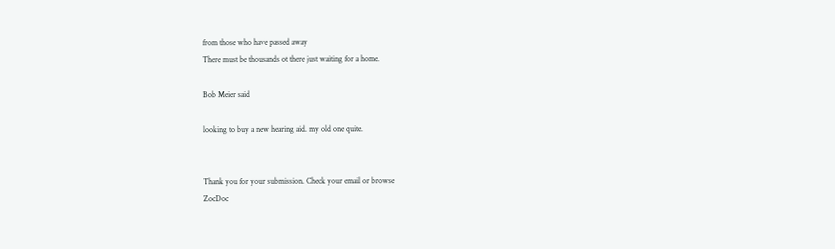from those who have passed away
There must be thousands ot there just waiting for a home.

Bob Meier said

looking to buy a new hearing aid. my old one quite.


Thank you for your submission. Check your email or browse
ZocDoc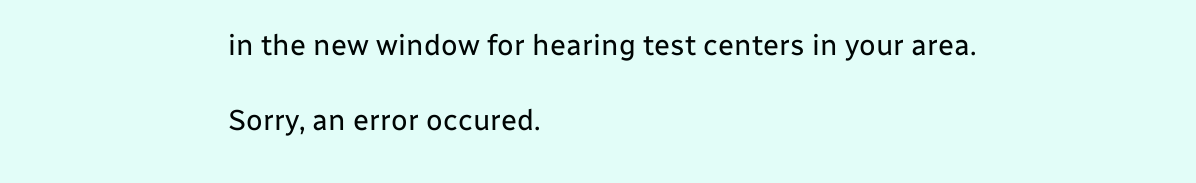in the new window for hearing test centers in your area.

Sorry, an error occured.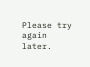Please try again later.